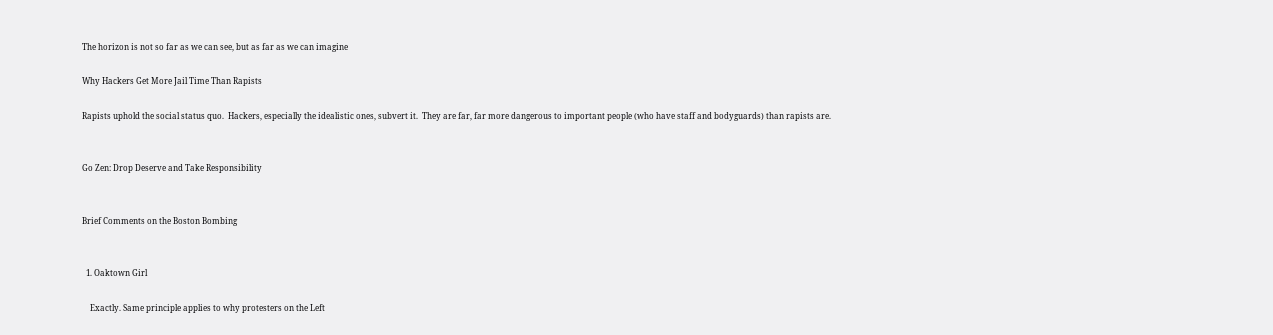The horizon is not so far as we can see, but as far as we can imagine

Why Hackers Get More Jail Time Than Rapists

Rapists uphold the social status quo.  Hackers, especially the idealistic ones, subvert it.  They are far, far more dangerous to important people (who have staff and bodyguards) than rapists are.


Go Zen: Drop Deserve and Take Responsibility


Brief Comments on the Boston Bombing


  1. Oaktown Girl

    Exactly. Same principle applies to why protesters on the Left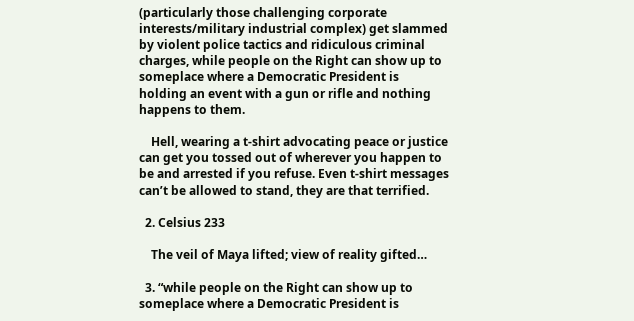(particularly those challenging corporate interests/military industrial complex) get slammed by violent police tactics and ridiculous criminal charges, while people on the Right can show up to someplace where a Democratic President is holding an event with a gun or rifle and nothing happens to them.

    Hell, wearing a t-shirt advocating peace or justice can get you tossed out of wherever you happen to be and arrested if you refuse. Even t-shirt messages can’t be allowed to stand, they are that terrified.

  2. Celsius 233

    The veil of Maya lifted; view of reality gifted…

  3. “while people on the Right can show up to someplace where a Democratic President is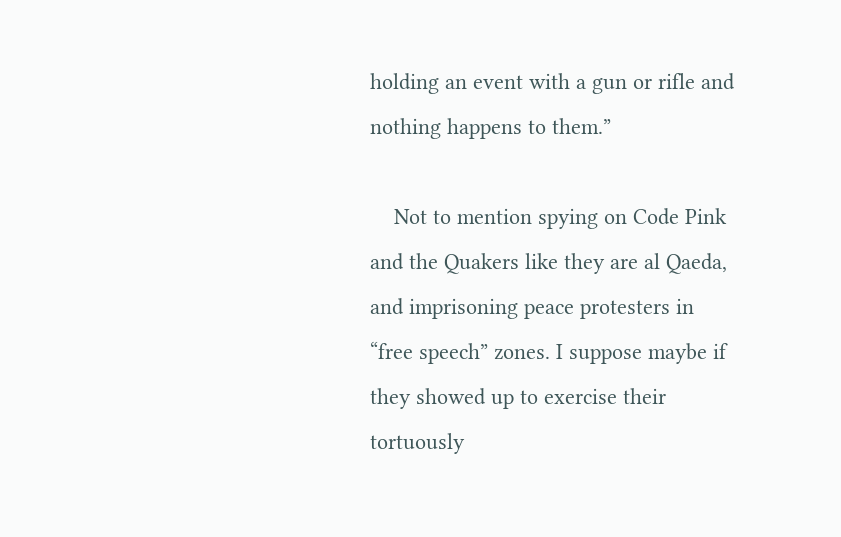holding an event with a gun or rifle and nothing happens to them.”

    Not to mention spying on Code Pink and the Quakers like they are al Qaeda, and imprisoning peace protesters in “free speech” zones. I suppose maybe if they showed up to exercise their tortuously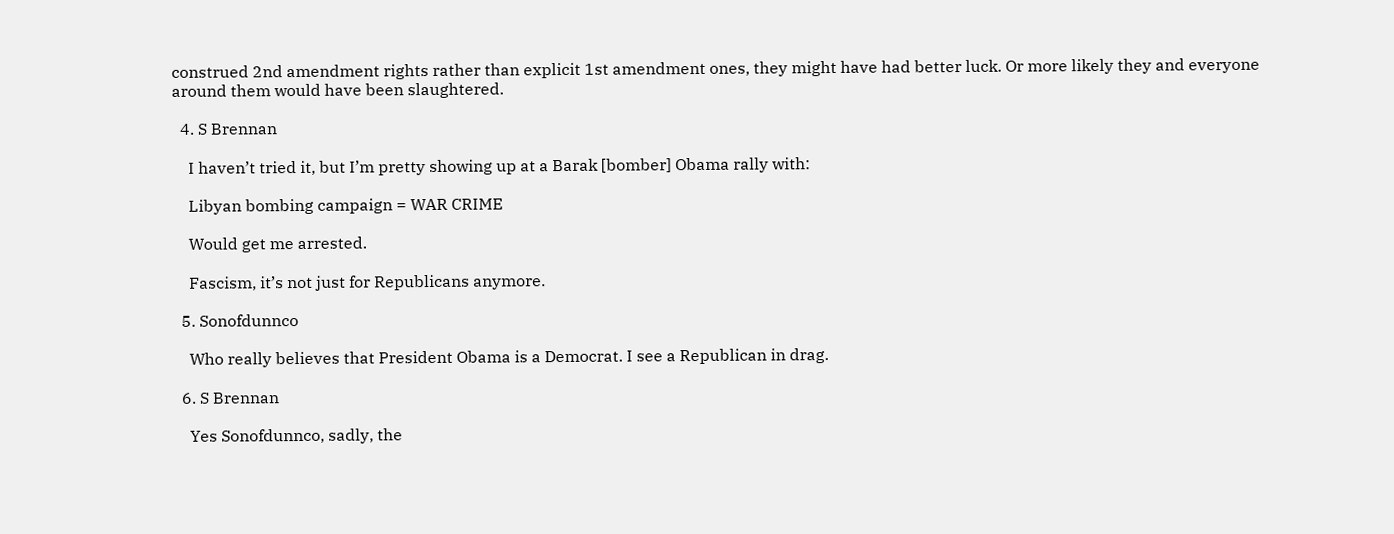construed 2nd amendment rights rather than explicit 1st amendment ones, they might have had better luck. Or more likely they and everyone around them would have been slaughtered.

  4. S Brennan

    I haven’t tried it, but I’m pretty showing up at a Barak [bomber] Obama rally with:

    Libyan bombing campaign = WAR CRIME

    Would get me arrested.

    Fascism, it’s not just for Republicans anymore.

  5. Sonofdunnco

    Who really believes that President Obama is a Democrat. I see a Republican in drag.

  6. S Brennan

    Yes Sonofdunnco, sadly, the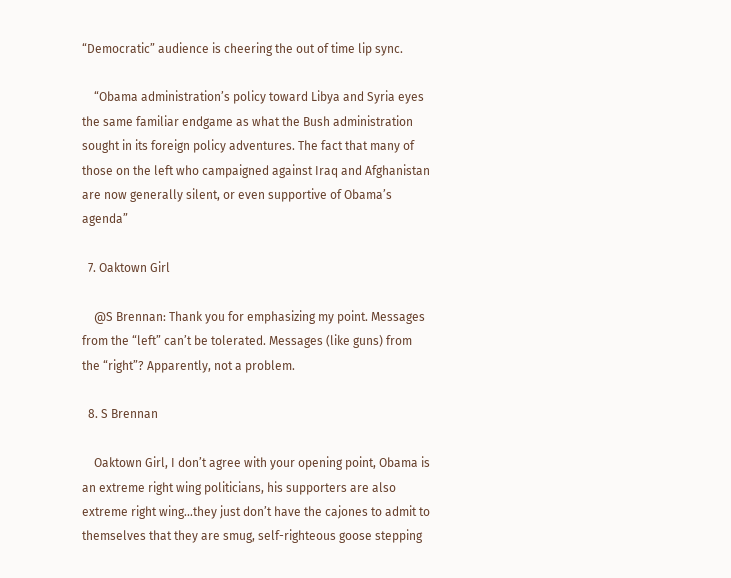“Democratic” audience is cheering the out of time lip sync.

    “Obama administration’s policy toward Libya and Syria eyes the same familiar endgame as what the Bush administration sought in its foreign policy adventures. The fact that many of those on the left who campaigned against Iraq and Afghanistan are now generally silent, or even supportive of Obama’s agenda”

  7. Oaktown Girl

    @S Brennan: Thank you for emphasizing my point. Messages from the “left” can’t be tolerated. Messages (like guns) from the “right”? Apparently, not a problem.

  8. S Brennan

    Oaktown Girl, I don’t agree with your opening point, Obama is an extreme right wing politicians, his supporters are also extreme right wing…they just don’t have the cajones to admit to themselves that they are smug, self-righteous goose stepping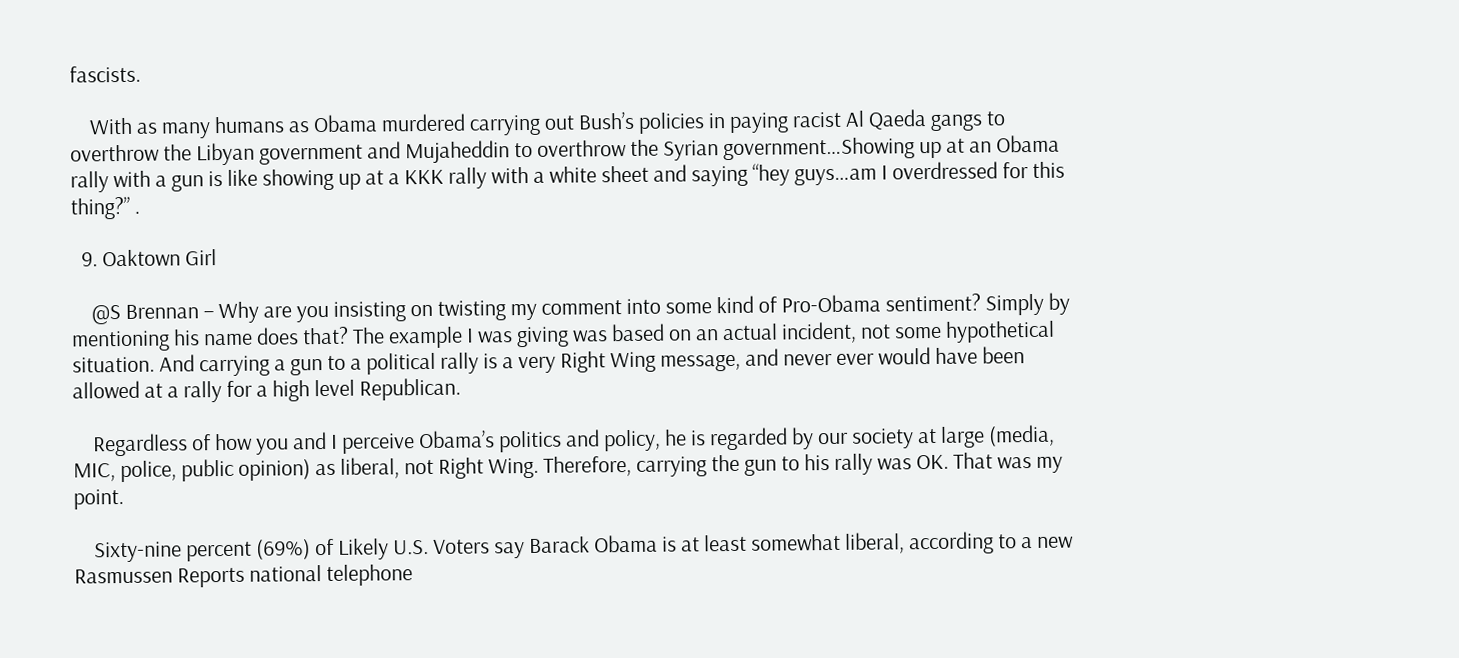fascists.

    With as many humans as Obama murdered carrying out Bush’s policies in paying racist Al Qaeda gangs to overthrow the Libyan government and Mujaheddin to overthrow the Syrian government…Showing up at an Obama rally with a gun is like showing up at a KKK rally with a white sheet and saying “hey guys…am I overdressed for this thing?” .

  9. Oaktown Girl

    @S Brennan – Why are you insisting on twisting my comment into some kind of Pro-Obama sentiment? Simply by mentioning his name does that? The example I was giving was based on an actual incident, not some hypothetical situation. And carrying a gun to a political rally is a very Right Wing message, and never ever would have been allowed at a rally for a high level Republican.

    Regardless of how you and I perceive Obama’s politics and policy, he is regarded by our society at large (media, MIC, police, public opinion) as liberal, not Right Wing. Therefore, carrying the gun to his rally was OK. That was my point.

    Sixty-nine percent (69%) of Likely U.S. Voters say Barack Obama is at least somewhat liberal, according to a new Rasmussen Reports national telephone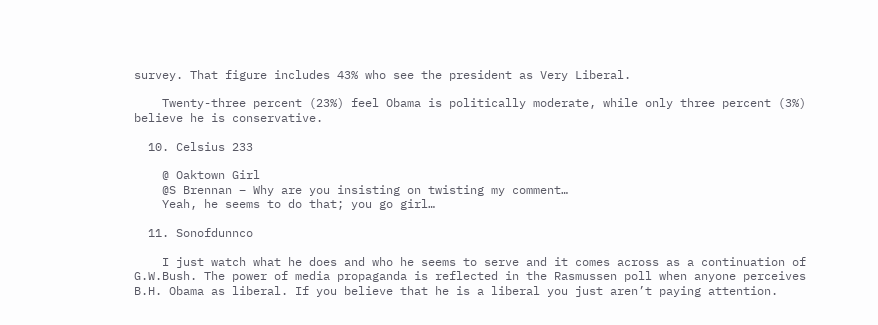survey. That figure includes 43% who see the president as Very Liberal.

    Twenty-three percent (23%) feel Obama is politically moderate, while only three percent (3%) believe he is conservative.

  10. Celsius 233

    @ Oaktown Girl
    @S Brennan – Why are you insisting on twisting my comment…
    Yeah, he seems to do that; you go girl…

  11. Sonofdunnco

    I just watch what he does and who he seems to serve and it comes across as a continuation of G.W.Bush. The power of media propaganda is reflected in the Rasmussen poll when anyone perceives B.H. Obama as liberal. If you believe that he is a liberal you just aren’t paying attention.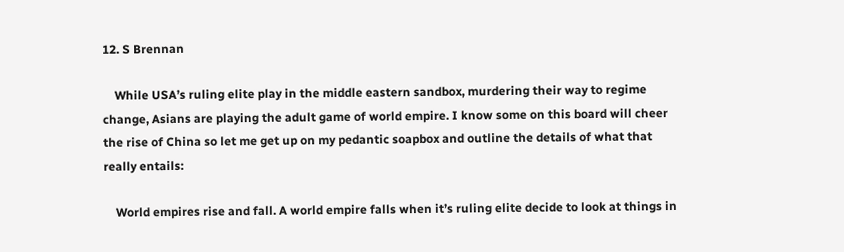12. S Brennan

    While USA’s ruling elite play in the middle eastern sandbox, murdering their way to regime change, Asians are playing the adult game of world empire. I know some on this board will cheer the rise of China so let me get up on my pedantic soapbox and outline the details of what that really entails:

    World empires rise and fall. A world empire falls when it’s ruling elite decide to look at things in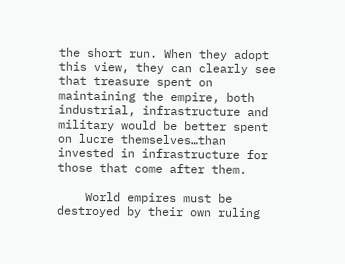the short run. When they adopt this view, they can clearly see that treasure spent on maintaining the empire, both industrial, infrastructure and military would be better spent on lucre themselves…than invested in infrastructure for those that come after them.

    World empires must be destroyed by their own ruling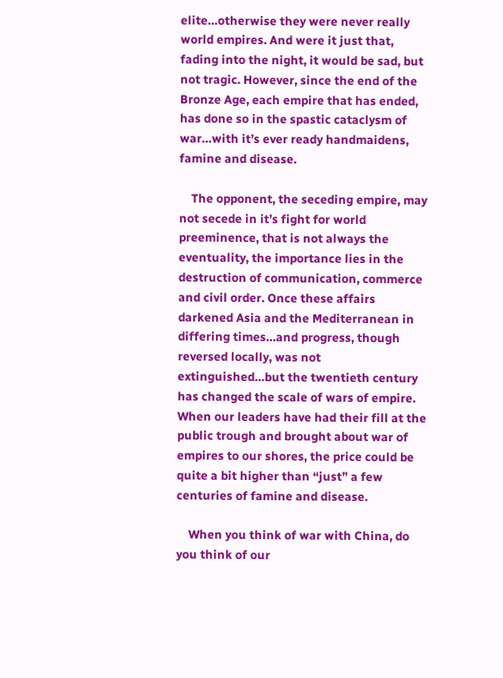elite…otherwise they were never really world empires. And were it just that, fading into the night, it would be sad, but not tragic. However, since the end of the Bronze Age, each empire that has ended, has done so in the spastic cataclysm of war…with it’s ever ready handmaidens, famine and disease.

    The opponent, the seceding empire, may not secede in it’s fight for world preeminence, that is not always the eventuality, the importance lies in the destruction of communication, commerce and civil order. Once these affairs darkened Asia and the Mediterranean in differing times…and progress, though reversed locally, was not extinguished…but the twentieth century has changed the scale of wars of empire. When our leaders have had their fill at the public trough and brought about war of empires to our shores, the price could be quite a bit higher than “just” a few centuries of famine and disease.

    When you think of war with China, do you think of our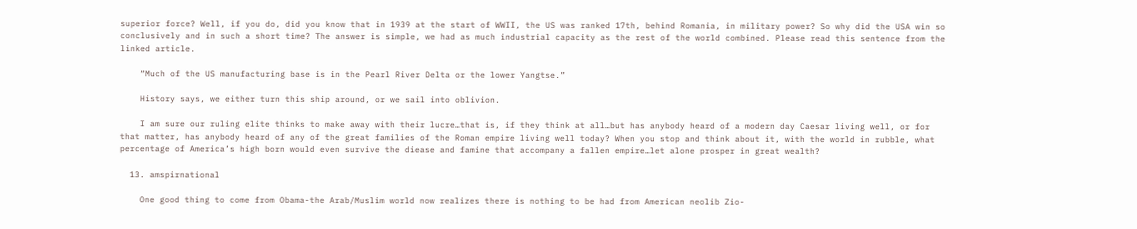superior force? Well, if you do, did you know that in 1939 at the start of WWII, the US was ranked 17th, behind Romania, in military power? So why did the USA win so conclusively and in such a short time? The answer is simple, we had as much industrial capacity as the rest of the world combined. Please read this sentence from the linked article.

    “Much of the US manufacturing base is in the Pearl River Delta or the lower Yangtse.”

    History says, we either turn this ship around, or we sail into oblivion.

    I am sure our ruling elite thinks to make away with their lucre…that is, if they think at all…but has anybody heard of a modern day Caesar living well, or for that matter, has anybody heard of any of the great families of the Roman empire living well today? When you stop and think about it, with the world in rubble, what percentage of America’s high born would even survive the diease and famine that accompany a fallen empire…let alone prosper in great wealth?

  13. amspirnational

    One good thing to come from Obama-the Arab/Muslim world now realizes there is nothing to be had from American neolib Zio-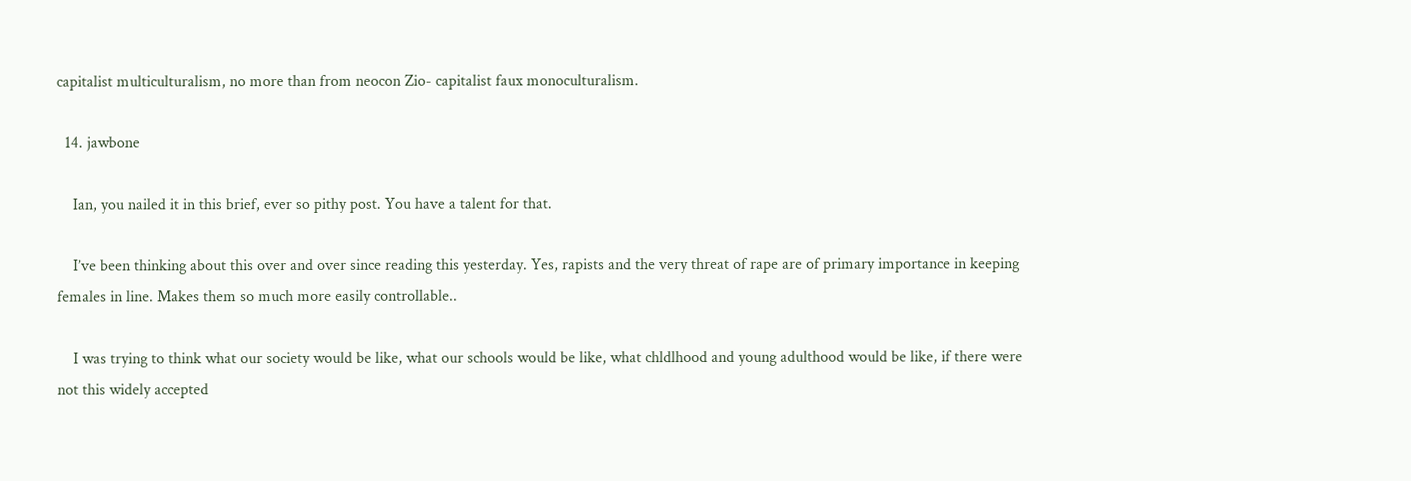capitalist multiculturalism, no more than from neocon Zio- capitalist faux monoculturalism.

  14. jawbone

    Ian, you nailed it in this brief, ever so pithy post. You have a talent for that.

    I’ve been thinking about this over and over since reading this yesterday. Yes, rapists and the very threat of rape are of primary importance in keeping females in line. Makes them so much more easily controllable..

    I was trying to think what our society would be like, what our schools would be like, what chldlhood and young adulthood would be like, if there were not this widely accepted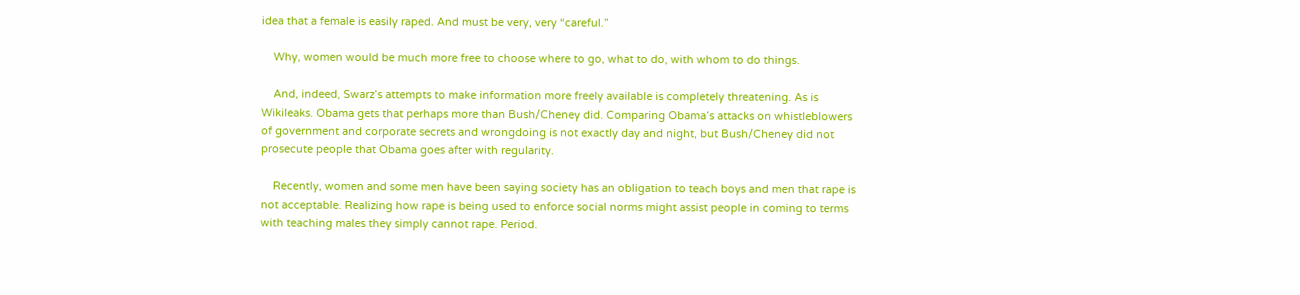idea that a female is easily raped. And must be very, very “careful.”

    Why, women would be much more free to choose where to go, what to do, with whom to do things.

    And, indeed, Swarz’s attempts to make information more freely available is completely threatening. As is Wikileaks. Obama gets that perhaps more than Bush/Cheney did. Comparing Obama’s attacks on whistleblowers of government and corporate secrets and wrongdoing is not exactly day and night, but Bush/Cheney did not prosecute people that Obama goes after with regularity.

    Recently, women and some men have been saying society has an obligation to teach boys and men that rape is not acceptable. Realizing how rape is being used to enforce social norms might assist people in coming to terms with teaching males they simply cannot rape. Period.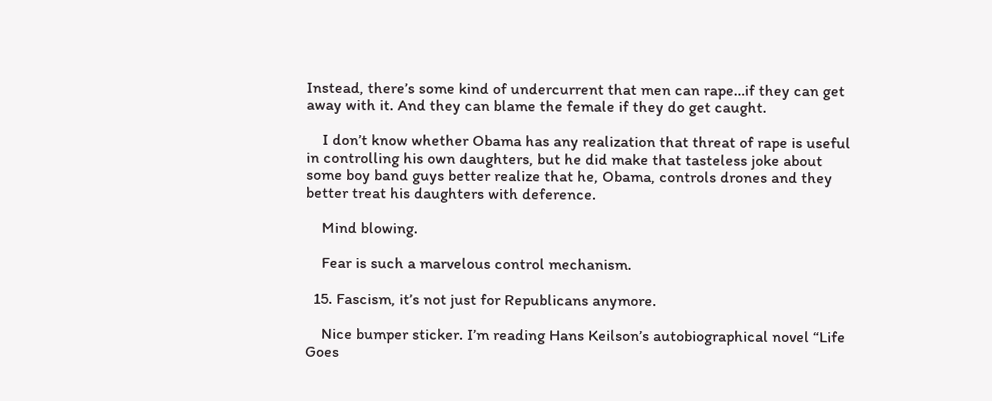Instead, there’s some kind of undercurrent that men can rape…if they can get away with it. And they can blame the female if they do get caught.

    I don’t know whether Obama has any realization that threat of rape is useful in controlling his own daughters, but he did make that tasteless joke about some boy band guys better realize that he, Obama, controls drones and they better treat his daughters with deference.

    Mind blowing.

    Fear is such a marvelous control mechanism.

  15. Fascism, it’s not just for Republicans anymore.

    Nice bumper sticker. I’m reading Hans Keilson’s autobiographical novel “Life Goes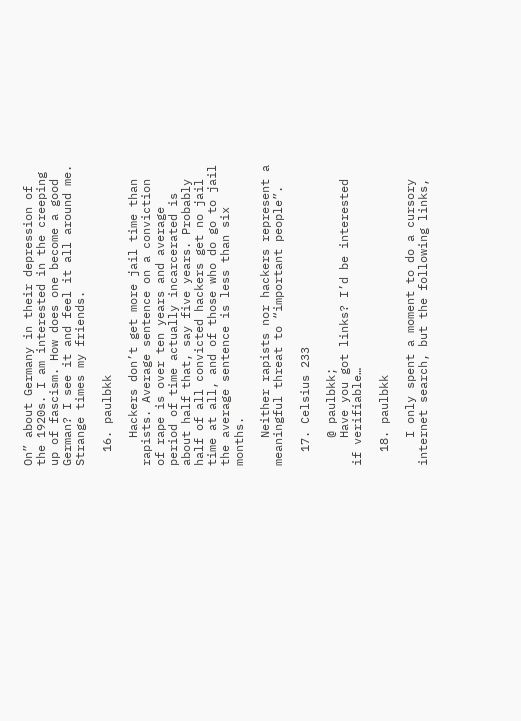On” about Germany in their depression of the 1920s. I am interested in the creeping up of fascism. How does one become a good German? I see it and feel it all around me. Strange times my friends.

  16. paulbkk

    Hackers don’t get more jail time than rapists. Average sentence on a conviction of rape is over ten years and average period of time actually incarcerated is about half that, say five years. Probably half of all convicted hackers get no jail time at all, and of those who do go to jail the average sentence is less than six months.

    Neither rapists nor hackers represent a meaningful threat to “important people”.

  17. Celsius 233

    @ paulbkk;
    Have you got links? I’d be interested if verifiable…

  18. paulbkk

    I only spent a moment to do a cursory internet search, but the following links,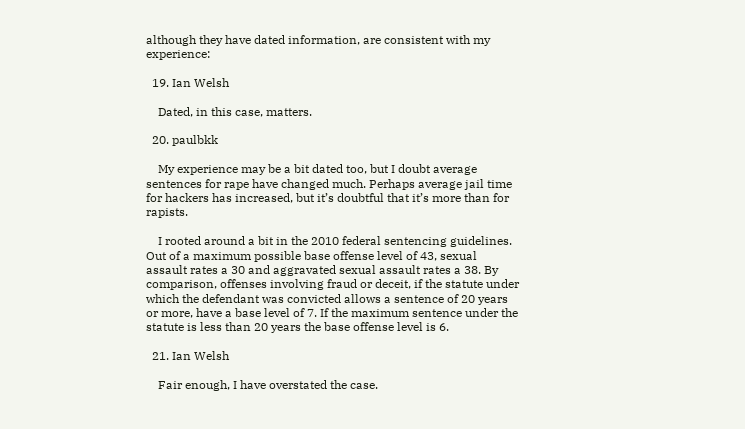although they have dated information, are consistent with my experience:

  19. Ian Welsh

    Dated, in this case, matters.

  20. paulbkk

    My experience may be a bit dated too, but I doubt average sentences for rape have changed much. Perhaps average jail time for hackers has increased, but it’s doubtful that it’s more than for rapists.

    I rooted around a bit in the 2010 federal sentencing guidelines. Out of a maximum possible base offense level of 43, sexual assault rates a 30 and aggravated sexual assault rates a 38. By comparison, offenses involving fraud or deceit, if the statute under which the defendant was convicted allows a sentence of 20 years or more, have a base level of 7. If the maximum sentence under the statute is less than 20 years the base offense level is 6.

  21. Ian Welsh

    Fair enough, I have overstated the case.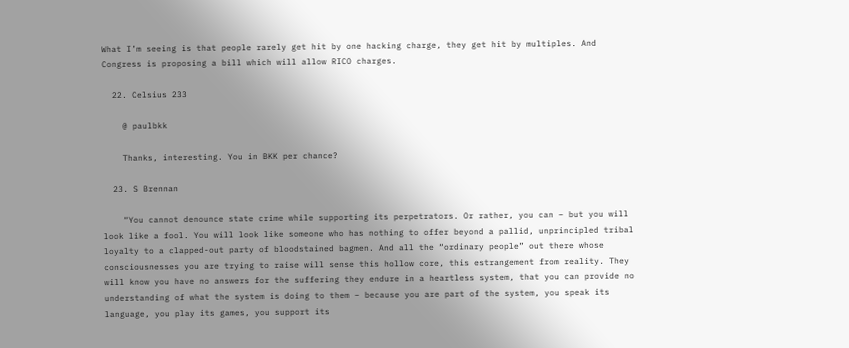What I’m seeing is that people rarely get hit by one hacking charge, they get hit by multiples. And Congress is proposing a bill which will allow RICO charges.

  22. Celsius 233

    @ paulbkk

    Thanks, interesting. You in BKK per chance?

  23. S Brennan

    “You cannot denounce state crime while supporting its perpetrators. Or rather, you can – but you will look like a fool. You will look like someone who has nothing to offer beyond a pallid, unprincipled tribal loyalty to a clapped-out party of bloodstained bagmen. And all the “ordinary people” out there whose consciousnesses you are trying to raise will sense this hollow core, this estrangement from reality. They will know you have no answers for the suffering they endure in a heartless system, that you can provide no understanding of what the system is doing to them – because you are part of the system, you speak its language, you play its games, you support its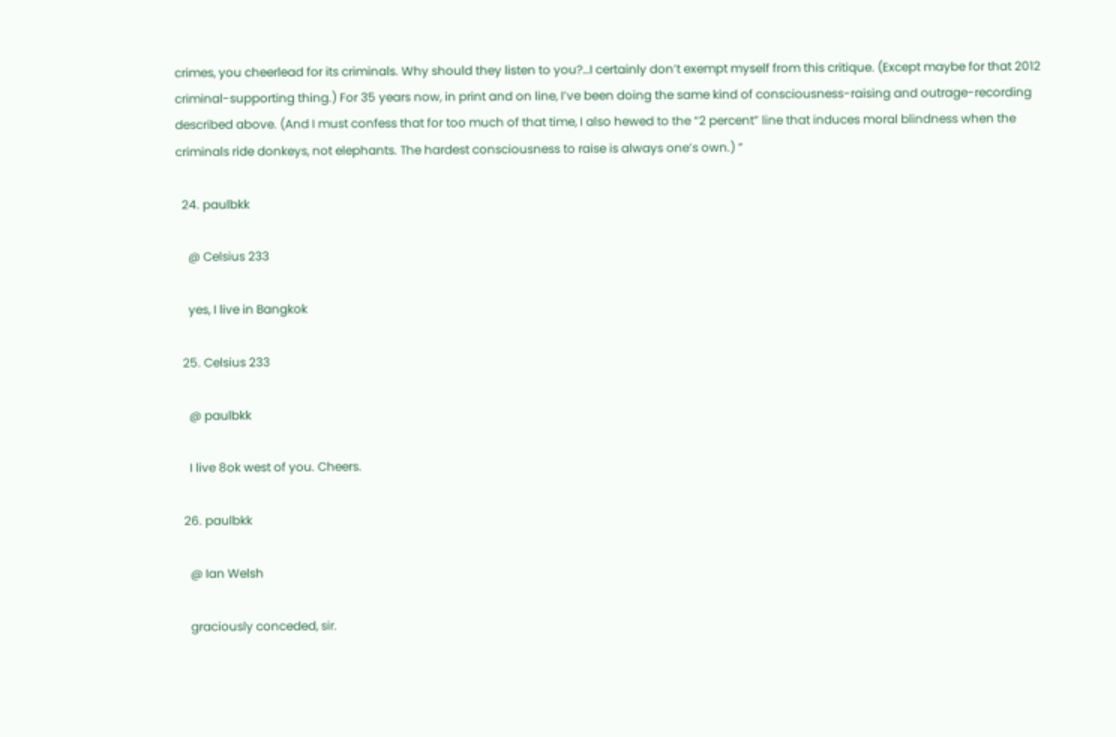crimes, you cheerlead for its criminals. Why should they listen to you?…I certainly don’t exempt myself from this critique. (Except maybe for that 2012 criminal-supporting thing.) For 35 years now, in print and on line, I’ve been doing the same kind of consciousness-raising and outrage-recording described above. (And I must confess that for too much of that time, I also hewed to the “2 percent” line that induces moral blindness when the criminals ride donkeys, not elephants. The hardest consciousness to raise is always one’s own.) ”

  24. paulbkk

    @ Celsius 233

    yes, I live in Bangkok

  25. Celsius 233

    @ paulbkk

    I live 8ok west of you. Cheers.

  26. paulbkk

    @ Ian Welsh

    graciously conceded, sir.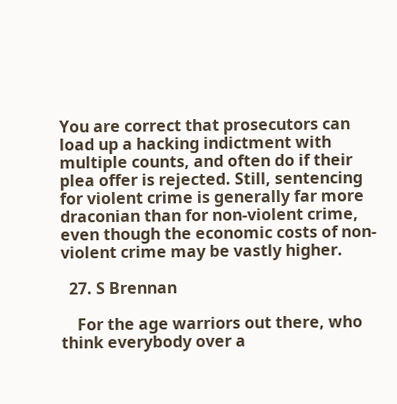You are correct that prosecutors can load up a hacking indictment with multiple counts, and often do if their plea offer is rejected. Still, sentencing for violent crime is generally far more draconian than for non-violent crime, even though the economic costs of non-violent crime may be vastly higher.

  27. S Brennan

    For the age warriors out there, who think everybody over a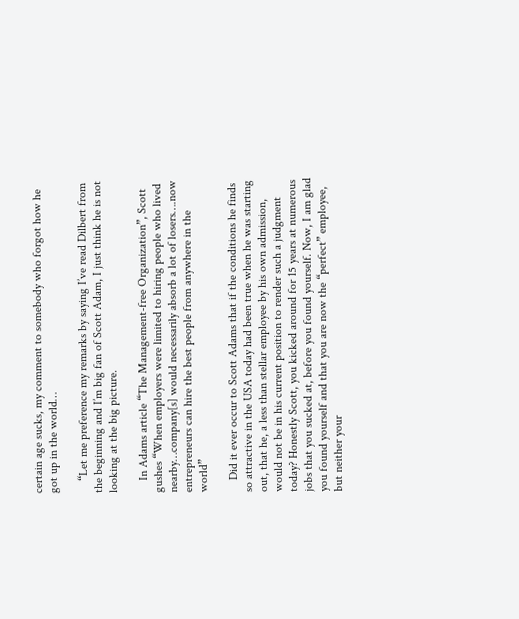certain age sucks, my comment to somebody who forgot how he got up in the world…

    “Let me preference my remarks by saying I’ve read Dilbert from the beginning and I’m big fan of Scott Adam, I just think he is not looking at the big picture.

    In Adams article “The Management-free Organization”, Scott gushes “When employers were limited to hiring people who lived nearby…company[s] would necessarily absorb a lot of losers….now entrepreneurs can hire the best people from anywhere in the world”

    Did it ever occur to Scott Adams that if the conditions he finds so attractive in the USA today had been true when he was starting out, that he, a less than stellar employee by his own admission, would not be in his current position to render such a judgment today? Honestly Scott, you kicked around for 15 years at numerous jobs that you sucked at, before you found yourself. Now, I am glad you found yourself and that you are now the “perfect” employee, but neither your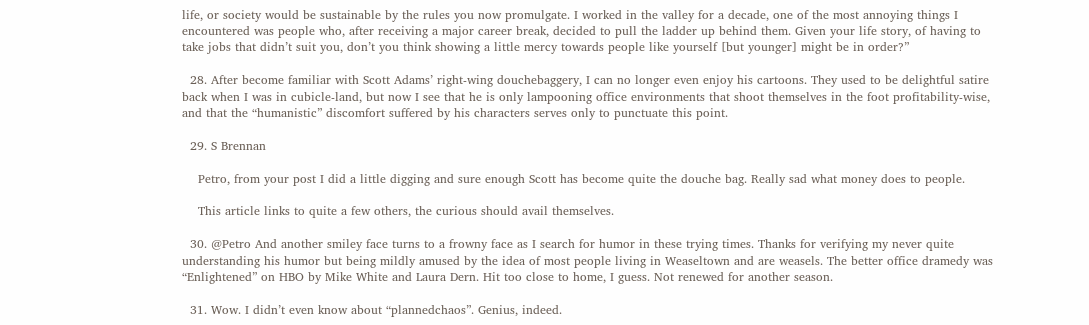life, or society would be sustainable by the rules you now promulgate. I worked in the valley for a decade, one of the most annoying things I encountered was people who, after receiving a major career break, decided to pull the ladder up behind them. Given your life story, of having to take jobs that didn’t suit you, don’t you think showing a little mercy towards people like yourself [but younger] might be in order?”

  28. After become familiar with Scott Adams’ right-wing douchebaggery, I can no longer even enjoy his cartoons. They used to be delightful satire back when I was in cubicle-land, but now I see that he is only lampooning office environments that shoot themselves in the foot profitability-wise, and that the “humanistic” discomfort suffered by his characters serves only to punctuate this point.

  29. S Brennan

    Petro, from your post I did a little digging and sure enough Scott has become quite the douche bag. Really sad what money does to people.

    This article links to quite a few others, the curious should avail themselves.

  30. @Petro And another smiley face turns to a frowny face as I search for humor in these trying times. Thanks for verifying my never quite understanding his humor but being mildly amused by the idea of most people living in Weaseltown and are weasels. The better office dramedy was “Enlightened” on HBO by Mike White and Laura Dern. Hit too close to home, I guess. Not renewed for another season.

  31. Wow. I didn’t even know about “plannedchaos”. Genius, indeed.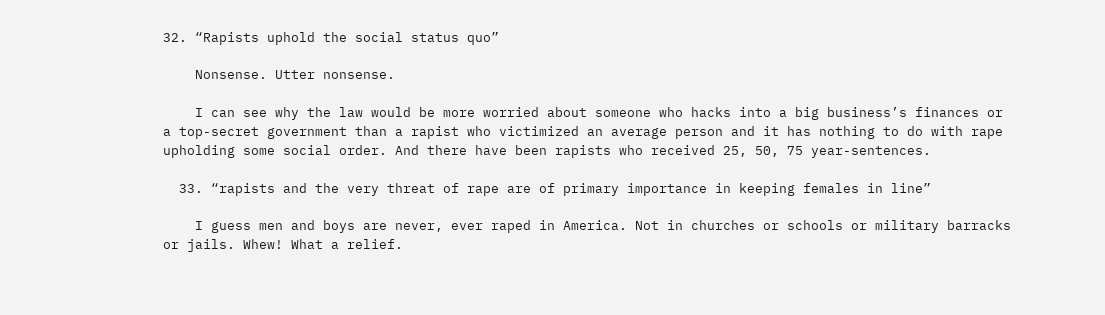32. “Rapists uphold the social status quo”

    Nonsense. Utter nonsense.

    I can see why the law would be more worried about someone who hacks into a big business’s finances or a top-secret government than a rapist who victimized an average person and it has nothing to do with rape upholding some social order. And there have been rapists who received 25, 50, 75 year-sentences.

  33. “rapists and the very threat of rape are of primary importance in keeping females in line”

    I guess men and boys are never, ever raped in America. Not in churches or schools or military barracks or jails. Whew! What a relief.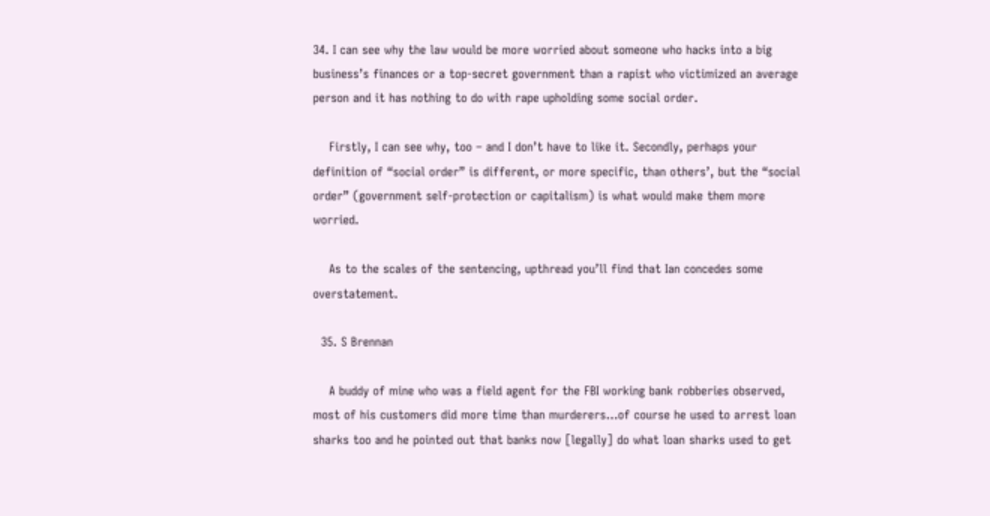34. I can see why the law would be more worried about someone who hacks into a big business’s finances or a top-secret government than a rapist who victimized an average person and it has nothing to do with rape upholding some social order.

    Firstly, I can see why, too – and I don’t have to like it. Secondly, perhaps your definition of “social order” is different, or more specific, than others’, but the “social order” (government self-protection or capitalism) is what would make them more worried.

    As to the scales of the sentencing, upthread you’ll find that Ian concedes some overstatement.

  35. S Brennan

    A buddy of mine who was a field agent for the FBI working bank robberies observed, most of his customers did more time than murderers…of course he used to arrest loan sharks too and he pointed out that banks now [legally] do what loan sharks used to get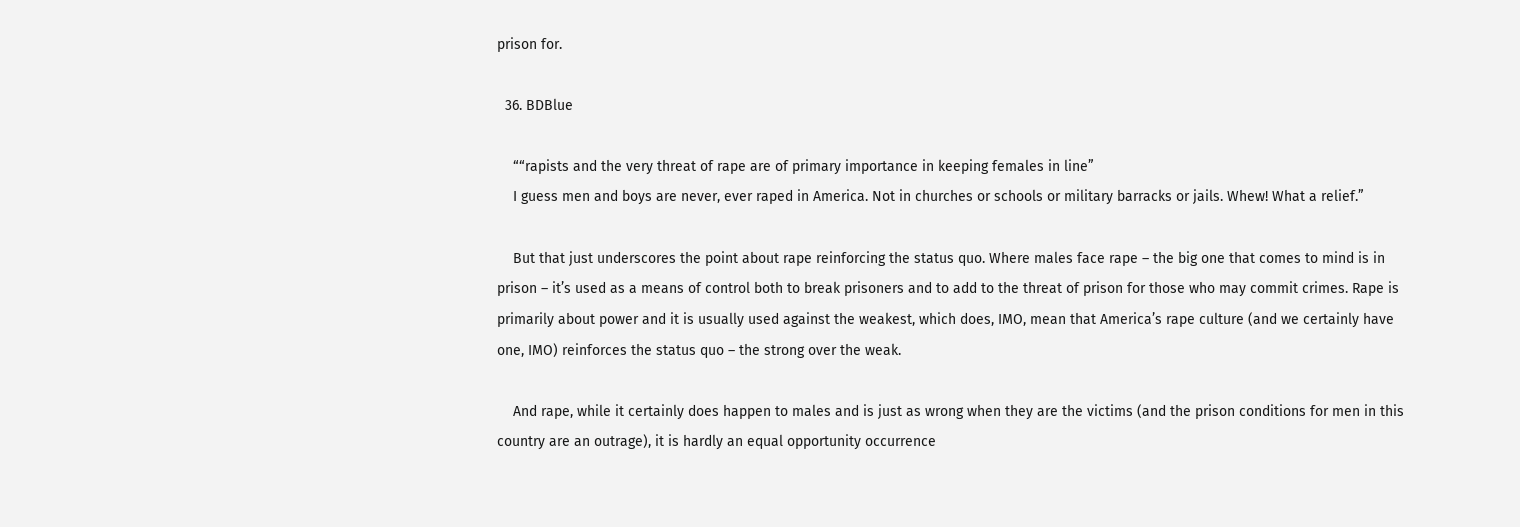prison for.

  36. BDBlue

    ““rapists and the very threat of rape are of primary importance in keeping females in line”
    I guess men and boys are never, ever raped in America. Not in churches or schools or military barracks or jails. Whew! What a relief.”

    But that just underscores the point about rape reinforcing the status quo. Where males face rape – the big one that comes to mind is in prison – it’s used as a means of control both to break prisoners and to add to the threat of prison for those who may commit crimes. Rape is primarily about power and it is usually used against the weakest, which does, IMO, mean that America’s rape culture (and we certainly have one, IMO) reinforces the status quo – the strong over the weak.

    And rape, while it certainly does happen to males and is just as wrong when they are the victims (and the prison conditions for men in this country are an outrage), it is hardly an equal opportunity occurrence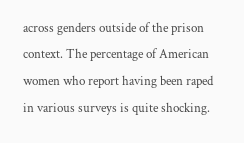across genders outside of the prison context. The percentage of American women who report having been raped in various surveys is quite shocking.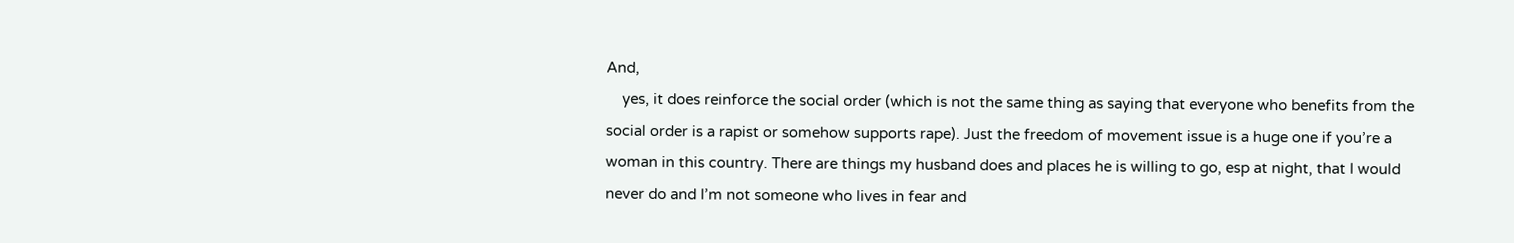And,
    yes, it does reinforce the social order (which is not the same thing as saying that everyone who benefits from the social order is a rapist or somehow supports rape). Just the freedom of movement issue is a huge one if you’re a woman in this country. There are things my husband does and places he is willing to go, esp at night, that I would never do and I’m not someone who lives in fear and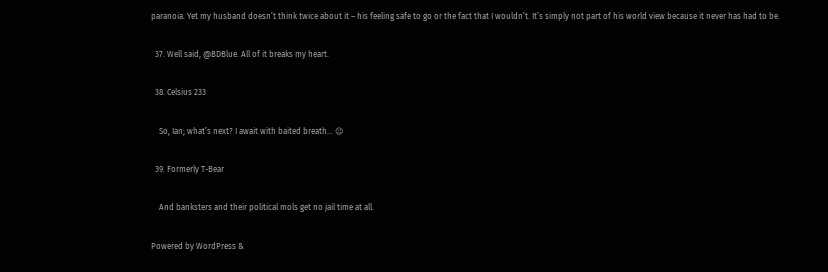paranoia. Yet my husband doesn’t think twice about it – his feeling safe to go or the fact that I wouldn’t. It’s simply not part of his world view because it never has had to be.

  37. Well said, @BDBlue. All of it breaks my heart.

  38. Celsius 233

    So, Ian; what’s next? I await with baited breath… 😉

  39. Formerly T-Bear

    And banksters and their political mols get no jail time at all.

Powered by WordPress &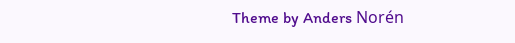Theme by Anders Norén